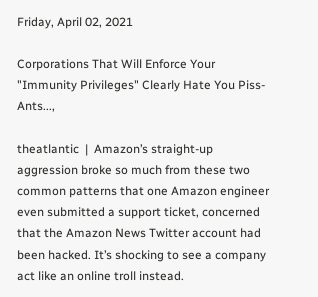Friday, April 02, 2021

Corporations That Will Enforce Your "Immunity Privileges" Clearly Hate You Piss-Ants...,

theatlantic  |  Amazon’s straight-up aggression broke so much from these two common patterns that one Amazon engineer even submitted a support ticket, concerned that the Amazon News Twitter account had been hacked. It’s shocking to see a company act like an online troll instead.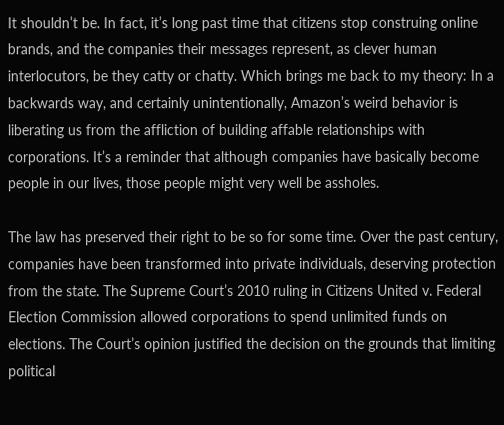It shouldn’t be. In fact, it’s long past time that citizens stop construing online brands, and the companies their messages represent, as clever human interlocutors, be they catty or chatty. Which brings me back to my theory: In a backwards way, and certainly unintentionally, Amazon’s weird behavior is liberating us from the affliction of building affable relationships with corporations. It’s a reminder that although companies have basically become people in our lives, those people might very well be assholes.

The law has preserved their right to be so for some time. Over the past century, companies have been transformed into private individuals, deserving protection from the state. The Supreme Court’s 2010 ruling in Citizens United v. Federal Election Commission allowed corporations to spend unlimited funds on elections. The Court’s opinion justified the decision on the grounds that limiting political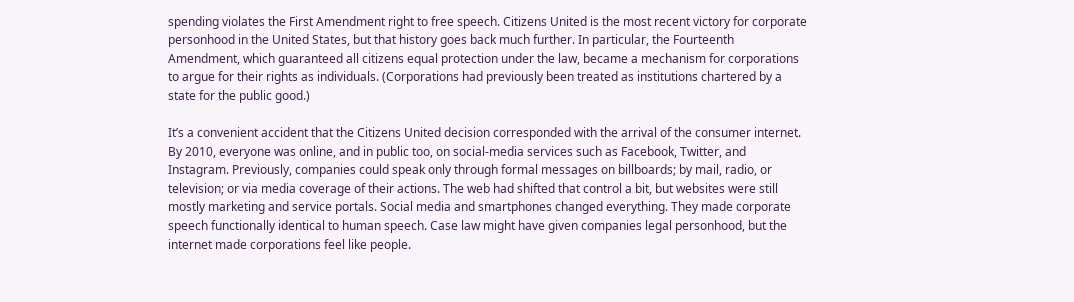spending violates the First Amendment right to free speech. Citizens United is the most recent victory for corporate personhood in the United States, but that history goes back much further. In particular, the Fourteenth Amendment, which guaranteed all citizens equal protection under the law, became a mechanism for corporations to argue for their rights as individuals. (Corporations had previously been treated as institutions chartered by a state for the public good.)

It’s a convenient accident that the Citizens United decision corresponded with the arrival of the consumer internet. By 2010, everyone was online, and in public too, on social-media services such as Facebook, Twitter, and Instagram. Previously, companies could speak only through formal messages on billboards; by mail, radio, or television; or via media coverage of their actions. The web had shifted that control a bit, but websites were still mostly marketing and service portals. Social media and smartphones changed everything. They made corporate speech functionally identical to human speech. Case law might have given companies legal personhood, but the internet made corporations feel like people.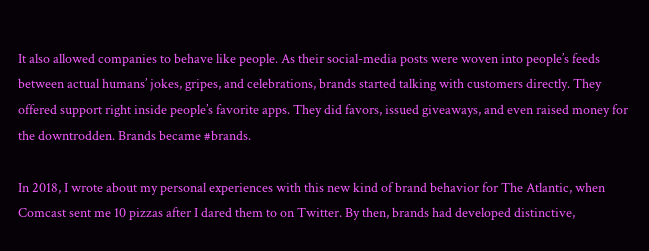It also allowed companies to behave like people. As their social-media posts were woven into people’s feeds between actual humans’ jokes, gripes, and celebrations, brands started talking with customers directly. They offered support right inside people’s favorite apps. They did favors, issued giveaways, and even raised money for the downtrodden. Brands became #brands.

In 2018, I wrote about my personal experiences with this new kind of brand behavior for The Atlantic, when Comcast sent me 10 pizzas after I dared them to on Twitter. By then, brands had developed distinctive,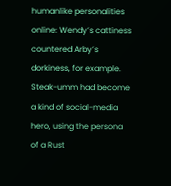humanlike personalities online: Wendy’s cattiness countered Arby’s dorkiness, for example. Steak-umm had become a kind of social-media hero, using the persona of a Rust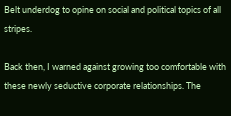Belt underdog to opine on social and political topics of all stripes.

Back then, I warned against growing too comfortable with these newly seductive corporate relationships. The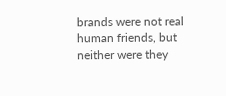brands were not real human friends, but neither were they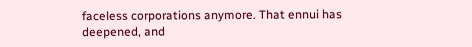faceless corporations anymore. That ennui has deepened, and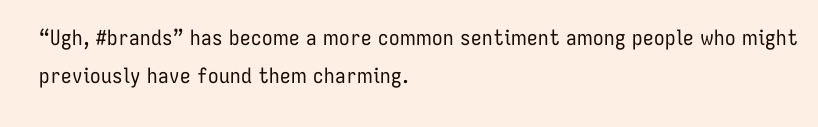“Ugh, #brands” has become a more common sentiment among people who might previously have found them charming.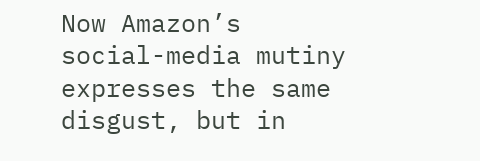Now Amazon’s social-media mutiny expresses the same disgust, but in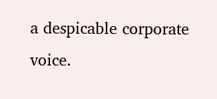a despicable corporate voice.